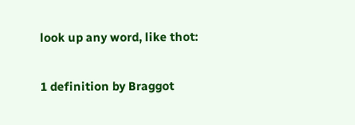look up any word, like thot:

1 definition by Braggot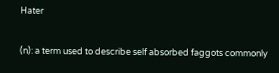Hater

(n): a term used to describe self absorbed faggots commonly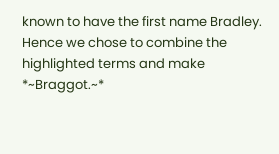known to have the first name Bradley. Hence we chose to combine the highlighted terms and make *~Braggot.~*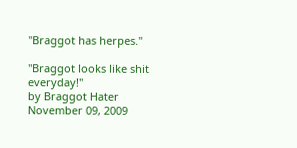"Braggot has herpes."

"Braggot looks like shit everyday!"
by Braggot Hater November 09, 2009